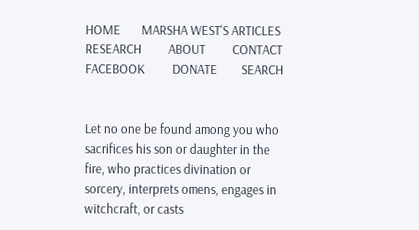HOME       MARSHA WEST'S ARTICLES         RESEARCH         ABOUT         CONTACT         FACEBOOK         DONATE        SEARCH


Let no one be found among you who sacrifices his son or daughter in the fire, who practices divination or sorcery, interprets omens, engages in witchcraft, or casts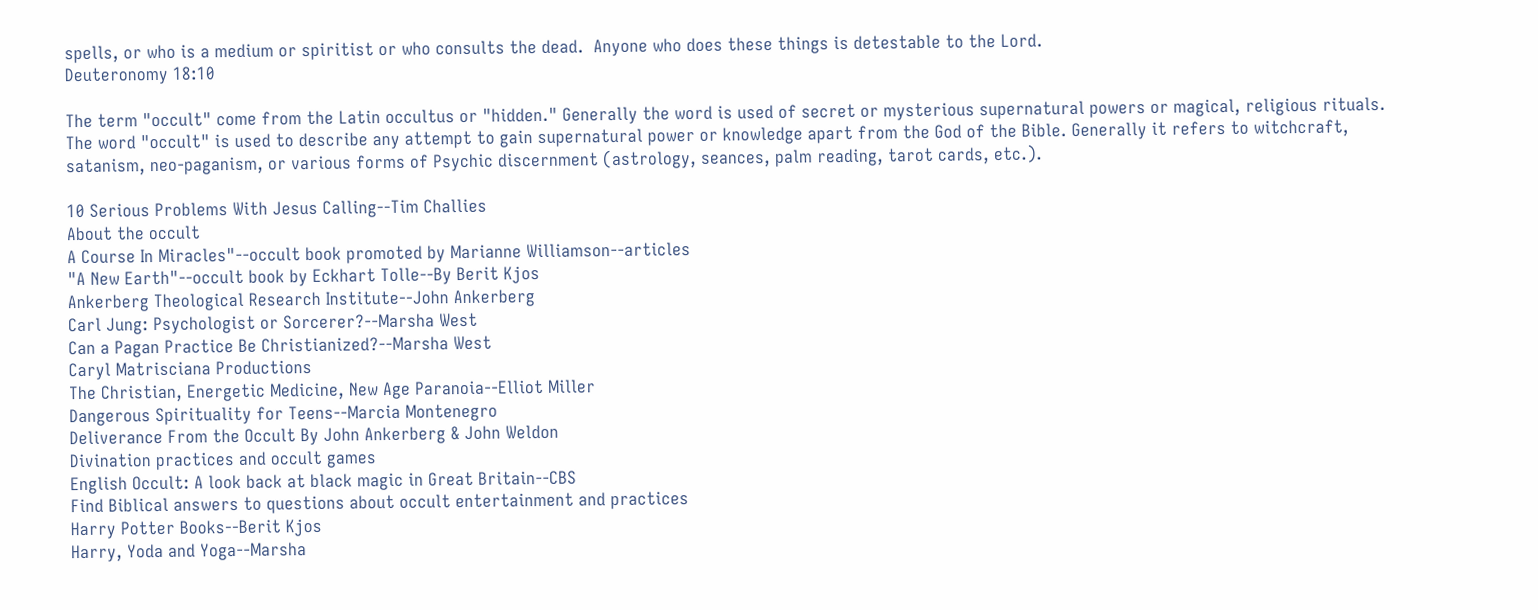spells, or who is a medium or spiritist or who consults the dead.  Anyone who does these things is detestable to the Lord.
Deuteronomy 18:10

The term "occult" come from the Latin occultus or "hidden." Generally the word is used of secret or mysterious supernatural powers or magical, religious rituals. The word "occult" is used to describe any attempt to gain supernatural power or knowledge apart from the God of the Bible. Generally it refers to witchcraft, satanism, neo-paganism, or various forms of Psychic discernment (astrology, seances, palm reading, tarot cards, etc.).

10 Serious Problems With Jesus Calling--Tim Challies
About the occult
A Course In Miracles"--occult book promoted by Marianne Williamson--articles
"A New Earth"--occult book by Eckhart Tolle--By Berit Kjos
Ankerberg Theological Research Institute--John Ankerberg
Carl Jung: Psychologist or Sorcerer?--Marsha West
Can a Pagan Practice Be Christianized?--Marsha West
Caryl Matrisciana Productions
The Christian, Energetic Medicine, New Age Paranoia--Elliot Miller
Dangerous Spirituality for Teens--Marcia Montenegro
Deliverance From the Occult By John Ankerberg & John Weldon
Divination practices and occult games
English Occult: A look back at black magic in Great Britain--CBS
Find Biblical answers to questions about occult entertainment and practices
Harry Potter Books--Berit Kjos
Harry, Yoda and Yoga--Marsha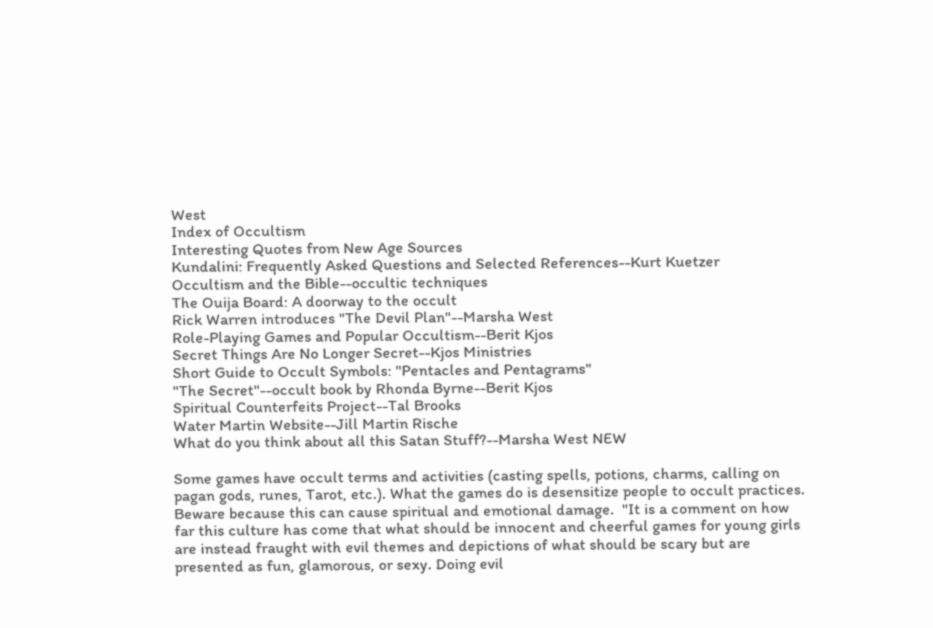West
Index of Occultism
Interesting Quotes from New Age Sources
Kundalini: Frequently Asked Questions and Selected References--Kurt Kuetzer
Occultism and the Bible--occultic techniques
The Ouija Board: A doorway to the occult
Rick Warren introduces "The Devil Plan"--Marsha West
Role-Playing Games and Popular Occultism--Berit Kjos
Secret Things Are No Longer Secret--Kjos Ministries
Short Guide to Occult Symbols: "Pentacles and Pentagrams"
"The Secret"--occult book by Rhonda Byrne--Berit Kjos
Spiritual Counterfeits Project--Tal Brooks
Water Martin Website--Jill Martin Rische
What do you think about all this Satan Stuff?--Marsha West NEW

Some games have occult terms and activities (casting spells, potions, charms, calling on pagan gods, runes, Tarot, etc.). What the games do is desensitize people to occult practices. Beware because this can cause spiritual and emotional damage.  "It is a comment on how far this culture has come that what should be innocent and cheerful games for young girls are instead fraught with evil themes and depictions of what should be scary but are presented as fun, glamorous, or sexy. Doing evil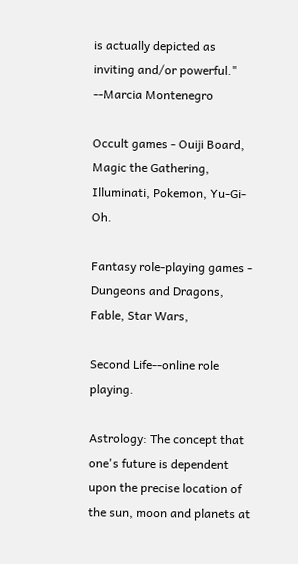is actually depicted as inviting and/or powerful." --Marcia Montenegro

Occult games - Ouiji Board, Magic the Gathering, Illuminati, Pokemon, Yu-Gi-Oh.

Fantasy role-playing games -  Dungeons and Dragons, Fable, Star Wars,

Second Life--online role playing.

Astrology: The concept that one's future is dependent upon the precise location of the sun, moon and planets at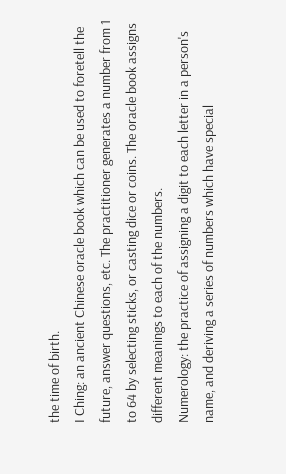the time of birth.
I Ching: an ancient Chinese oracle book which can be used to foretell the future, answer questions, etc. The practitioner generates a number from 1 to 64 by selecting sticks, or casting dice or coins. The oracle book assigns different meanings to each of the numbers.
Numerology: the practice of assigning a digit to each letter in a person's name, and deriving a series of numbers which have special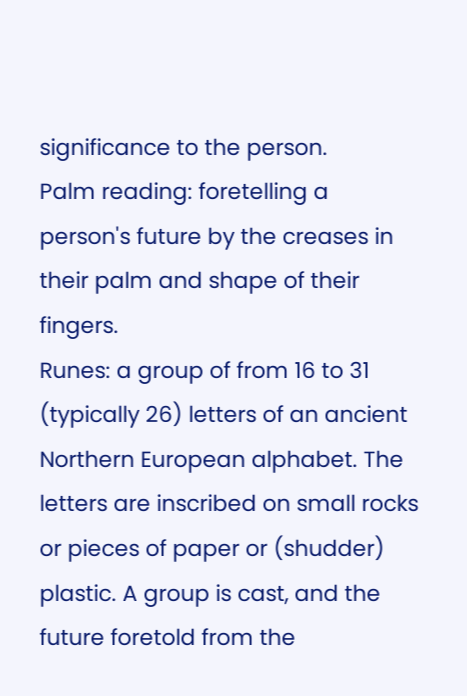significance to the person.
Palm reading: foretelling a person's future by the creases in their palm and shape of their fingers.
Runes: a group of from 16 to 31 (typically 26) letters of an ancient Northern European alphabet. The letters are inscribed on small rocks or pieces of paper or (shudder) plastic. A group is cast, and the future foretold from the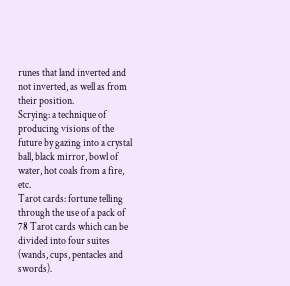runes that land inverted and not inverted, as well as from their position.
Scrying: a technique of producing visions of the future by gazing into a crystal ball, black mirror, bowl of water, hot coals from a fire, etc.
Tarot cards: fortune telling through the use of a pack of 78 Tarot cards which can be divided into four suites (wands, cups, pentacles and swords).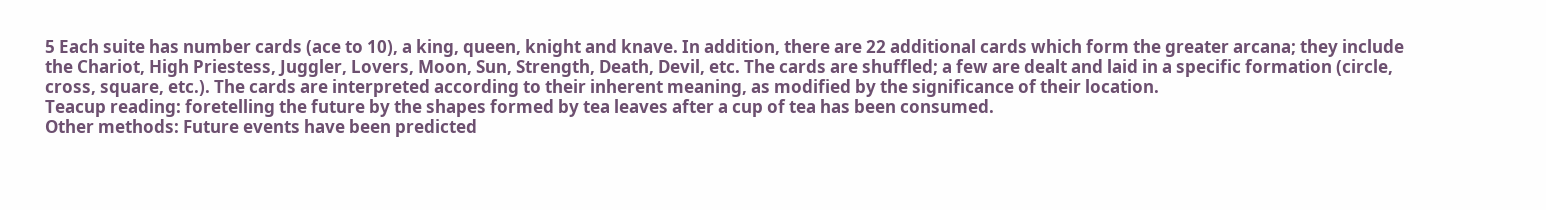5 Each suite has number cards (ace to 10), a king, queen, knight and knave. In addition, there are 22 additional cards which form the greater arcana; they include the Chariot, High Priestess, Juggler, Lovers, Moon, Sun, Strength, Death, Devil, etc. The cards are shuffled; a few are dealt and laid in a specific formation (circle, cross, square, etc.). The cards are interpreted according to their inherent meaning, as modified by the significance of their location.
Teacup reading: foretelling the future by the shapes formed by tea leaves after a cup of tea has been consumed.
Other methods: Future events have been predicted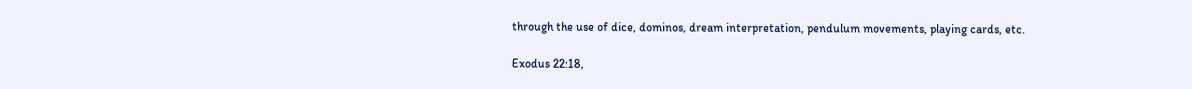through the use of dice, dominos, dream interpretation, pendulum movements, playing cards, etc.

Exodus 22:18,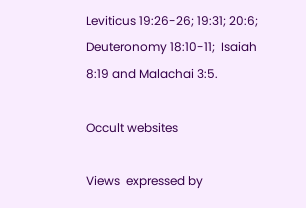Leviticus 19:26-26; 19:31; 20:6; Deuteronomy 18:10-11;  Isaiah 8:19 and Malachai 3:5.

Occult websites

Views  expressed by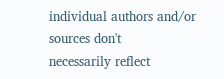individual authors and/or sources don't
necessarily reflect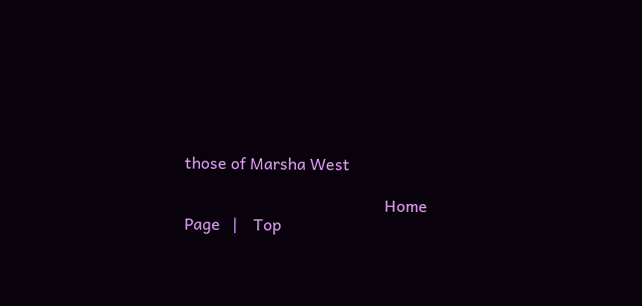those of Marsha West

                                                  Home Page   |    Top